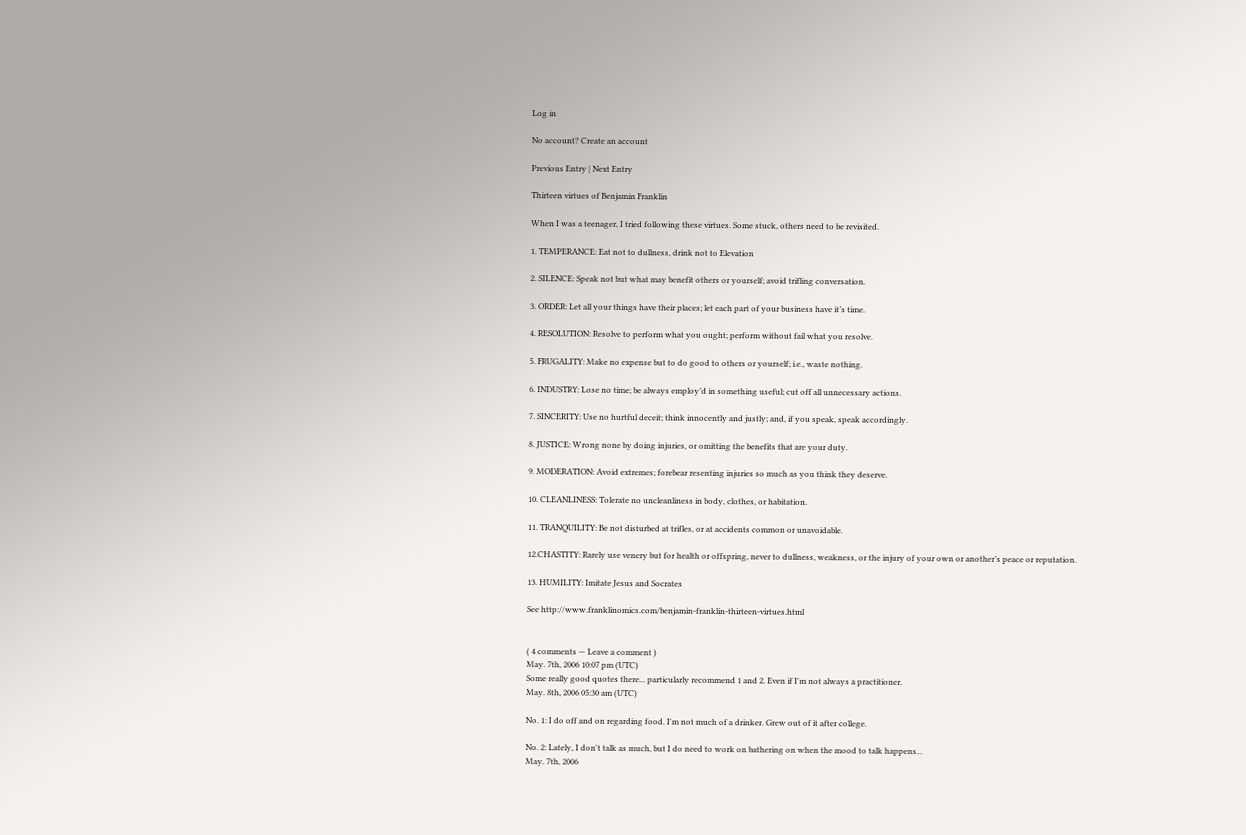Log in

No account? Create an account

Previous Entry | Next Entry

Thirteen virtues of Benjamin Franklin

When I was a teenager, I tried following these virtues. Some stuck, others need to be revisited.

1. TEMPERANCE: Eat not to dullness, drink not to Elevation

2. SILENCE: Speak not but what may benefit others or yourself; avoid trifling conversation.

3. ORDER: Let all your things have their places; let each part of your business have it’s time.

4. RESOLUTION: Resolve to perform what you ought; perform without fail what you resolve.

5. FRUGALITY: Make no expense but to do good to others or yourself; i.e., waste nothing.

6. INDUSTRY: Lose no time; be always employ’d in something useful; cut off all unnecessary actions.

7. SINCERITY: Use no hurtful deceit; think innocently and justly; and, if you speak, speak accordingly.

8. JUSTICE: Wrong none by doing injuries, or omitting the benefits that are your duty.

9. MODERATION: Avoid extremes; forebear resenting injuries so much as you think they deserve.

10. CLEANLINESS: Tolerate no uncleanliness in body, clothes, or habitation.

11. TRANQUILITY: Be not disturbed at trifles, or at accidents common or unavoidable.

12.CHASTITY: Rarely use venery but for health or offspring, never to dullness, weakness, or the injury of your own or another’s peace or reputation.

13. HUMILITY: Imitate Jesus and Socrates

See http://www.franklinomics.com/benjamin-franklin-thirteen-virtues.html


( 4 comments — Leave a comment )
May. 7th, 2006 10:07 pm (UTC)
Some really good quotes there... particularly recommend 1 and 2. Even if I'm not always a practitioner.
May. 8th, 2006 05:30 am (UTC)

No. 1: I do off and on regarding food. I'm not much of a drinker. Grew out of it after college.

No. 2: Lately, I don't talk as much, but I do need to work on bathering on when the mood to talk happens...
May. 7th, 2006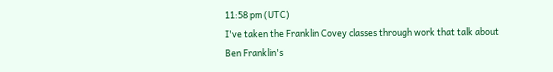11:58 pm (UTC)
I've taken the Franklin Covey classes through work that talk about Ben Franklin's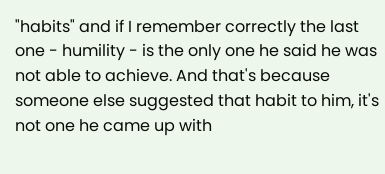"habits" and if I remember correctly the last one - humility - is the only one he said he was not able to achieve. And that's because someone else suggested that habit to him, it's not one he came up with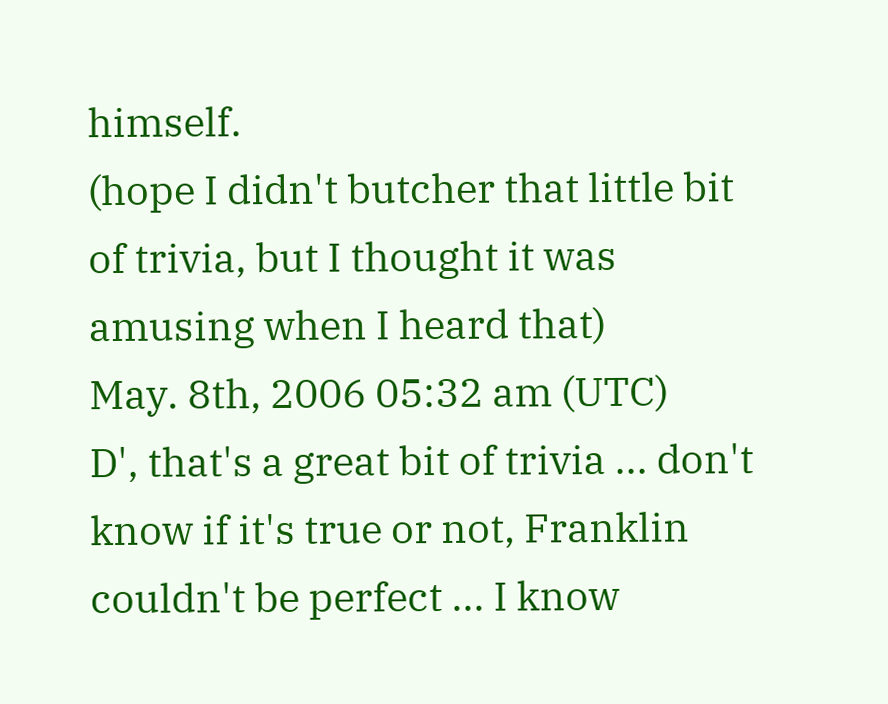himself.
(hope I didn't butcher that little bit of trivia, but I thought it was amusing when I heard that)
May. 8th, 2006 05:32 am (UTC)
D', that's a great bit of trivia ... don't know if it's true or not, Franklin couldn't be perfect ... I know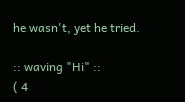he wasn't, yet he tried.

:: waving "Hi" ::
( 4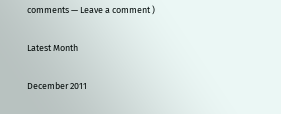comments — Leave a comment )

Latest Month

December 2011